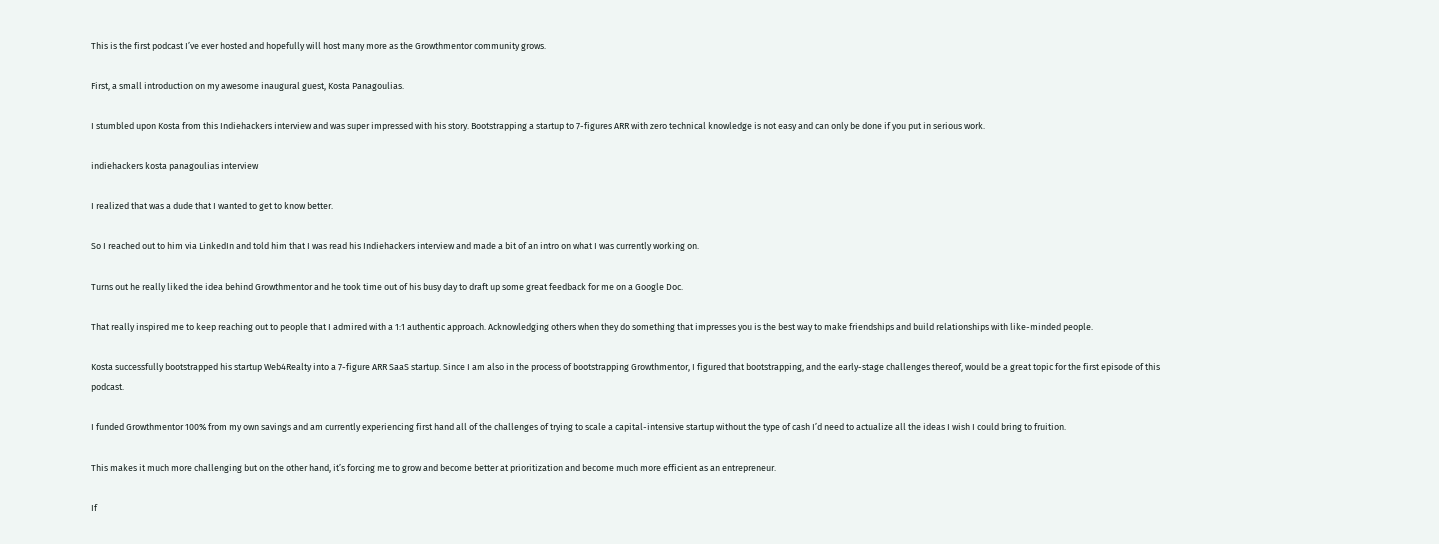This is the first podcast I’ve ever hosted and hopefully will host many more as the Growthmentor community grows.

First, a small introduction on my awesome inaugural guest, Kosta Panagoulias.

I stumbled upon Kosta from this Indiehackers interview and was super impressed with his story. Bootstrapping a startup to 7-figures ARR with zero technical knowledge is not easy and can only be done if you put in serious work.

indiehackers kosta panagoulias interview

I realized that was a dude that I wanted to get to know better.

So I reached out to him via LinkedIn and told him that I was read his Indiehackers interview and made a bit of an intro on what I was currently working on.

Turns out he really liked the idea behind Growthmentor and he took time out of his busy day to draft up some great feedback for me on a Google Doc.

That really inspired me to keep reaching out to people that I admired with a 1:1 authentic approach. Acknowledging others when they do something that impresses you is the best way to make friendships and build relationships with like-minded people.

Kosta successfully bootstrapped his startup Web4Realty into a 7-figure ARR SaaS startup. Since I am also in the process of bootstrapping Growthmentor, I figured that bootstrapping, and the early-stage challenges thereof, would be a great topic for the first episode of this podcast.

I funded Growthmentor 100% from my own savings and am currently experiencing first hand all of the challenges of trying to scale a capital-intensive startup without the type of cash I’d need to actualize all the ideas I wish I could bring to fruition.

This makes it much more challenging but on the other hand, it’s forcing me to grow and become better at prioritization and become much more efficient as an entrepreneur.

If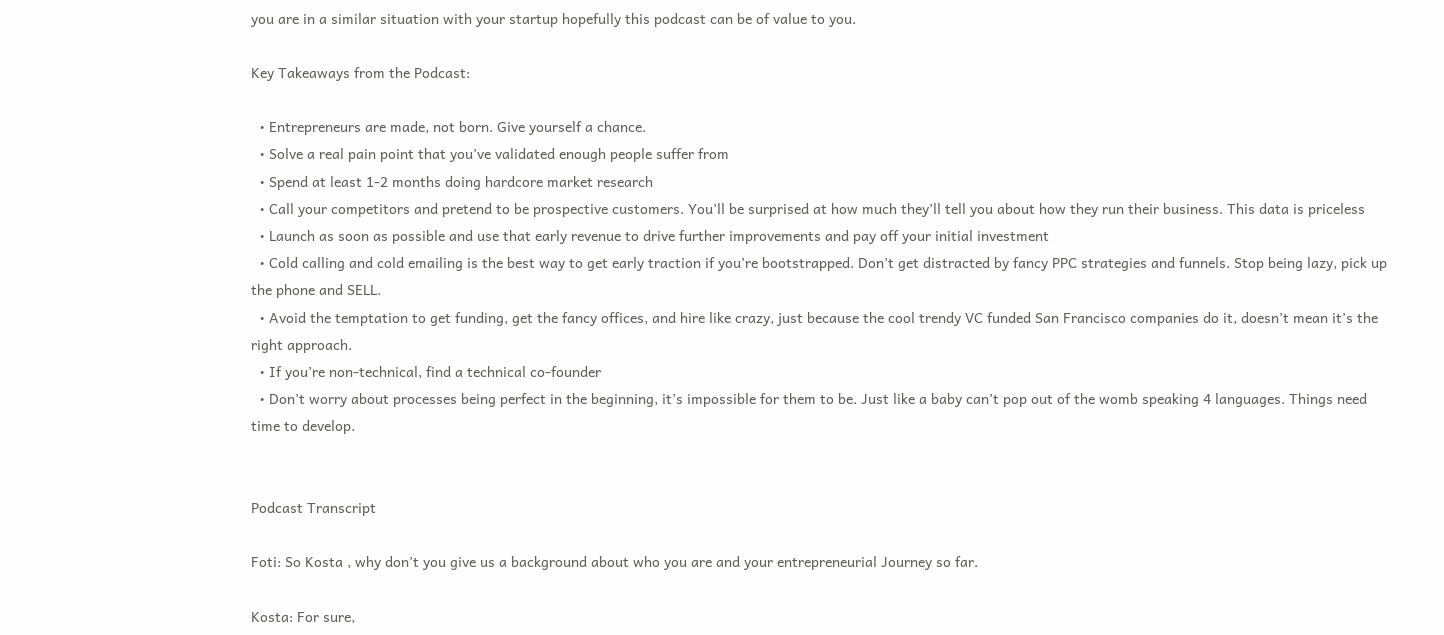you are in a similar situation with your startup hopefully this podcast can be of value to you.

Key Takeaways from the Podcast:

  • Entrepreneurs are made, not born. Give yourself a chance.
  • Solve a real pain point that you’ve validated enough people suffer from
  • Spend at least 1-2 months doing hardcore market research
  • Call your competitors and pretend to be prospective customers. You’ll be surprised at how much they’ll tell you about how they run their business. This data is priceless
  • Launch as soon as possible and use that early revenue to drive further improvements and pay off your initial investment
  • Cold calling and cold emailing is the best way to get early traction if you’re bootstrapped. Don’t get distracted by fancy PPC strategies and funnels. Stop being lazy, pick up the phone and SELL.
  • Avoid the temptation to get funding, get the fancy offices, and hire like crazy, just because the cool trendy VC funded San Francisco companies do it, doesn’t mean it’s the right approach.
  • If you’re non-technical, find a technical co-founder
  • Don’t worry about processes being perfect in the beginning, it’s impossible for them to be. Just like a baby can’t pop out of the womb speaking 4 languages. Things need time to develop.


Podcast Transcript

Foti: So Kosta , why don’t you give us a background about who you are and your entrepreneurial Journey so far.

Kosta: For sure,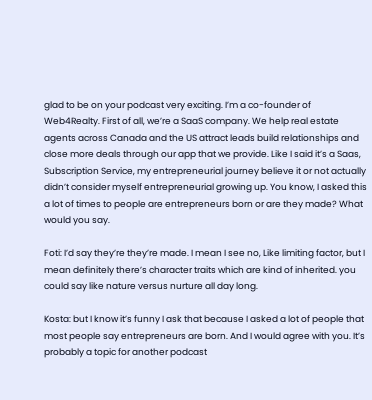glad to be on your podcast very exciting. I’m a co-founder of Web4Realty. First of all, we’re a SaaS company. We help real estate agents across Canada and the US attract leads build relationships and close more deals through our app that we provide. Like I said it’s a Saas, Subscription Service, my entrepreneurial journey believe it or not actually didn’t consider myself entrepreneurial growing up. You know, I asked this a lot of times to people are entrepreneurs born or are they made? What would you say.

Foti: I’d say they’re they’re made. I mean I see no, Like limiting factor, but I mean definitely there’s character traits which are kind of inherited. you could say like nature versus nurture all day long.

Kosta: but I know it’s funny I ask that because I asked a lot of people that most people say entrepreneurs are born. And I would agree with you. It’s probably a topic for another podcast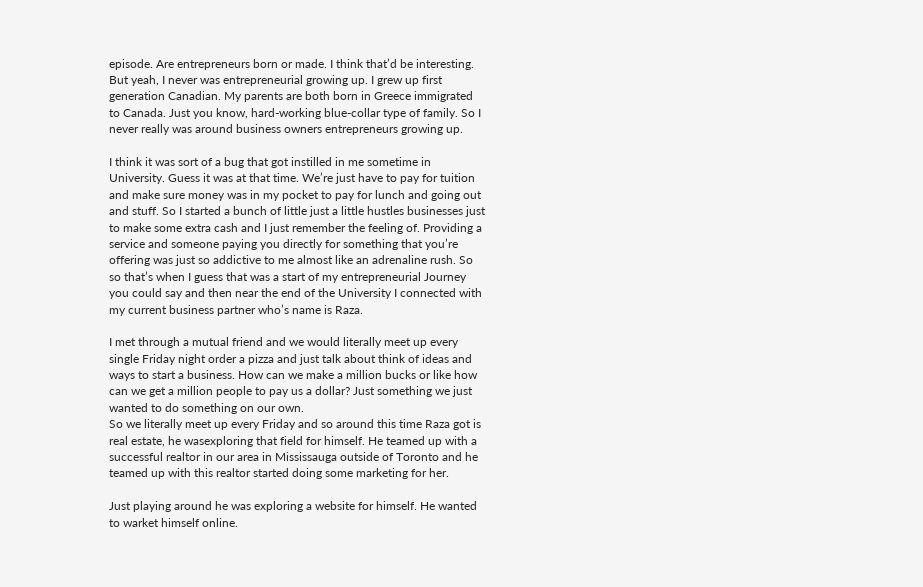episode. Are entrepreneurs born or made. I think that’d be interesting. But yeah, I never was entrepreneurial growing up. I grew up first generation Canadian. My parents are both born in Greece immigrated to Canada. Just you know, hard-working blue-collar type of family. So I never really was around business owners entrepreneurs growing up.

I think it was sort of a bug that got instilled in me sometime in University. Guess it was at that time. We’re just have to pay for tuition and make sure money was in my pocket to pay for lunch and going out and stuff. So I started a bunch of little just a little hustles businesses just to make some extra cash and I just remember the feeling of. Providing a service and someone paying you directly for something that you’re offering was just so addictive to me almost like an adrenaline rush. So so that’s when I guess that was a start of my entrepreneurial Journey you could say and then near the end of the University I connected with my current business partner who’s name is Raza.

I met through a mutual friend and we would literally meet up every single Friday night order a pizza and just talk about think of ideas and ways to start a business. How can we make a million bucks or like how can we get a million people to pay us a dollar? Just something we just wanted to do something on our own.
So we literally meet up every Friday and so around this time Raza got is real estate, he wasexploring that field for himself. He teamed up with a successful realtor in our area in Mississauga outside of Toronto and he teamed up with this realtor started doing some marketing for her.

Just playing around he was exploring a website for himself. He wanted to warket himself online.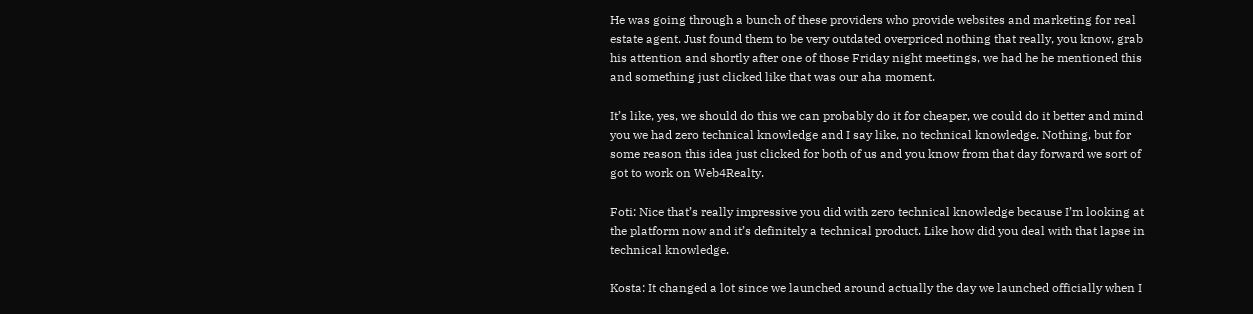He was going through a bunch of these providers who provide websites and marketing for real estate agent. Just found them to be very outdated overpriced nothing that really, you know, grab his attention and shortly after one of those Friday night meetings, we had he he mentioned this and something just clicked like that was our aha moment.

It’s like, yes, we should do this we can probably do it for cheaper, we could do it better and mind you we had zero technical knowledge and I say like, no technical knowledge. Nothing, but for some reason this idea just clicked for both of us and you know from that day forward we sort of got to work on Web4Realty.

Foti: Nice that’s really impressive you did with zero technical knowledge because I’m looking at the platform now and it’s definitely a technical product. Like how did you deal with that lapse in technical knowledge.

Kosta: It changed a lot since we launched around actually the day we launched officially when I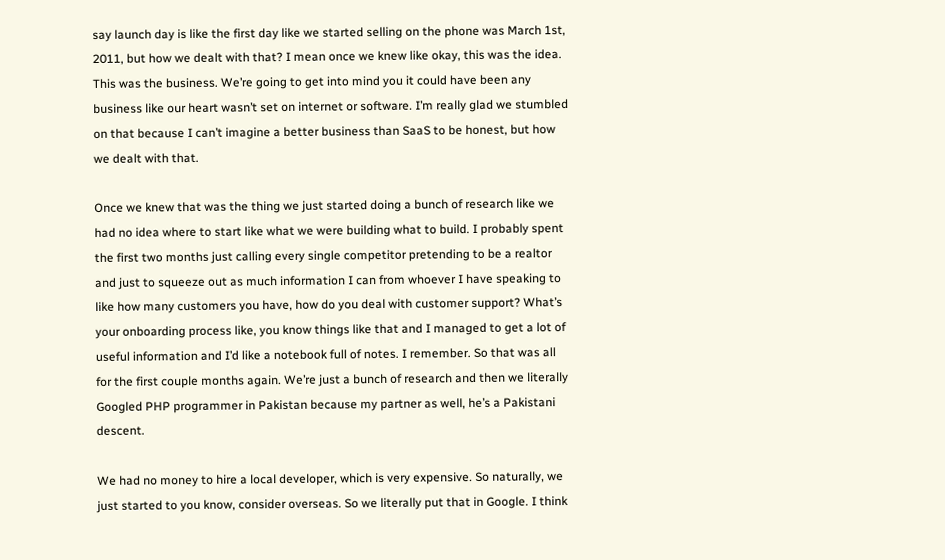say launch day is like the first day like we started selling on the phone was March 1st, 2011, but how we dealt with that? I mean once we knew like okay, this was the idea. This was the business. We’re going to get into mind you it could have been any business like our heart wasn’t set on internet or software. I’m really glad we stumbled on that because I can’t imagine a better business than SaaS to be honest, but how we dealt with that.

Once we knew that was the thing we just started doing a bunch of research like we had no idea where to start like what we were building what to build. I probably spent the first two months just calling every single competitor pretending to be a realtor and just to squeeze out as much information I can from whoever I have speaking to like how many customers you have, how do you deal with customer support? What’s your onboarding process like, you know things like that and I managed to get a lot of useful information and I’d like a notebook full of notes. I remember. So that was all for the first couple months again. We’re just a bunch of research and then we literally Googled PHP programmer in Pakistan because my partner as well, he’s a Pakistani descent.

We had no money to hire a local developer, which is very expensive. So naturally, we just started to you know, consider overseas. So we literally put that in Google. I think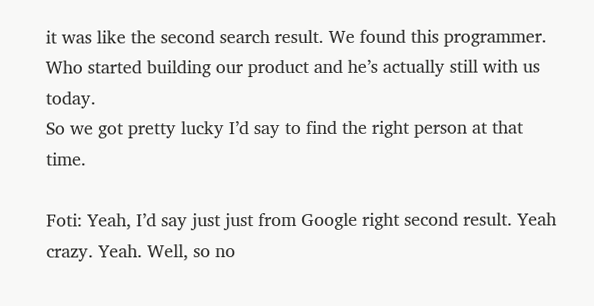it was like the second search result. We found this programmer. Who started building our product and he’s actually still with us today.
So we got pretty lucky I’d say to find the right person at that time.

Foti: Yeah, I’d say just just from Google right second result. Yeah crazy. Yeah. Well, so no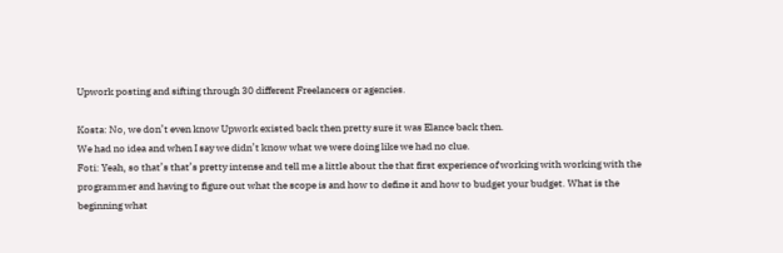Upwork posting and sifting through 30 different Freelancers or agencies.

Kosta: No, we don’t even know Upwork existed back then pretty sure it was Elance back then.
We had no idea and when I say we didn’t know what we were doing like we had no clue.
Foti: Yeah, so that’s that’s pretty intense and tell me a little about the that first experience of working with working with the programmer and having to figure out what the scope is and how to define it and how to budget your budget. What is the beginning what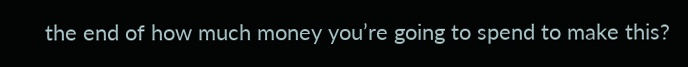the end of how much money you’re going to spend to make this?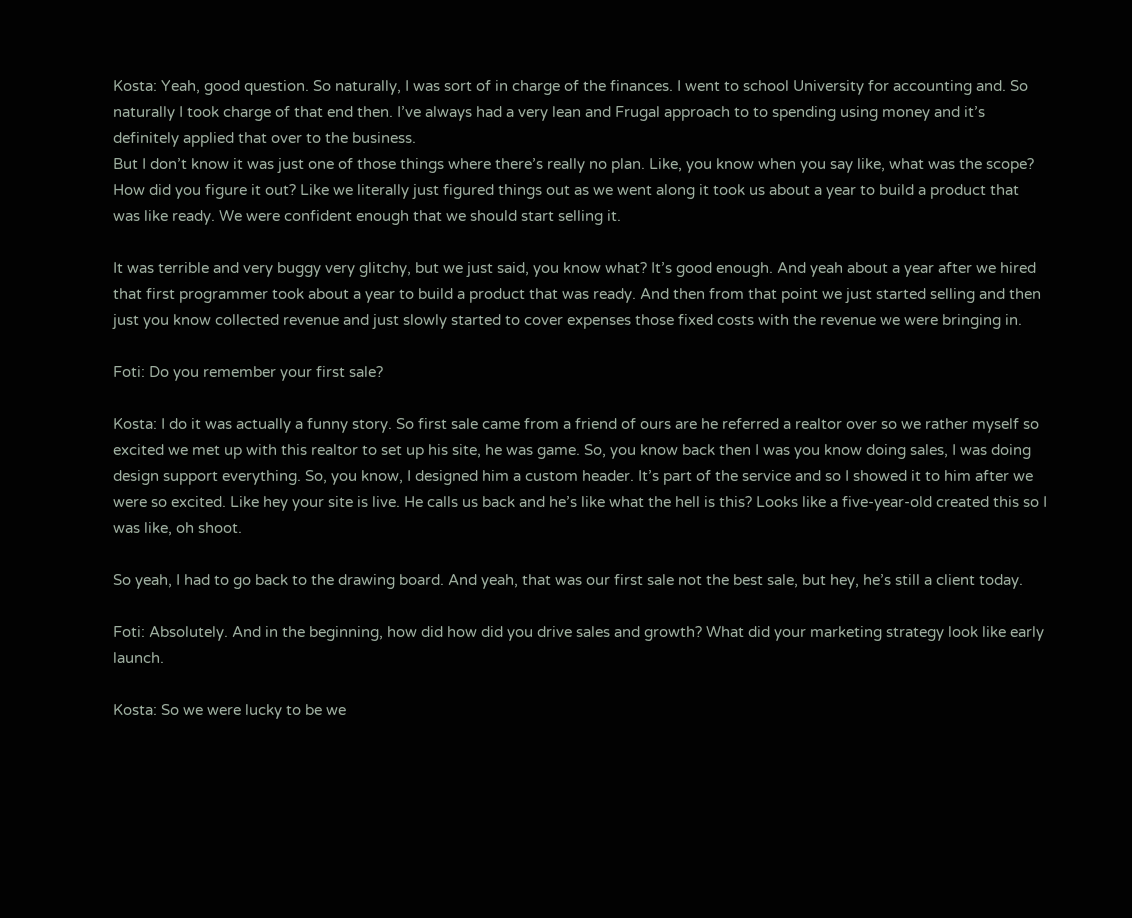Kosta: Yeah, good question. So naturally, I was sort of in charge of the finances. I went to school University for accounting and. So naturally I took charge of that end then. I’ve always had a very lean and Frugal approach to to spending using money and it’s definitely applied that over to the business.
But I don’t know it was just one of those things where there’s really no plan. Like, you know when you say like, what was the scope? How did you figure it out? Like we literally just figured things out as we went along it took us about a year to build a product that was like ready. We were confident enough that we should start selling it.

It was terrible and very buggy very glitchy, but we just said, you know what? It’s good enough. And yeah about a year after we hired that first programmer took about a year to build a product that was ready. And then from that point we just started selling and then just you know collected revenue and just slowly started to cover expenses those fixed costs with the revenue we were bringing in.

Foti: Do you remember your first sale?

Kosta: I do it was actually a funny story. So first sale came from a friend of ours are he referred a realtor over so we rather myself so excited we met up with this realtor to set up his site, he was game. So, you know back then I was you know doing sales, I was doing design support everything. So, you know, I designed him a custom header. It’s part of the service and so I showed it to him after we were so excited. Like hey your site is live. He calls us back and he’s like what the hell is this? Looks like a five-year-old created this so I was like, oh shoot.

So yeah, I had to go back to the drawing board. And yeah, that was our first sale not the best sale, but hey, he’s still a client today.

Foti: Absolutely. And in the beginning, how did how did you drive sales and growth? What did your marketing strategy look like early launch.

Kosta: So we were lucky to be we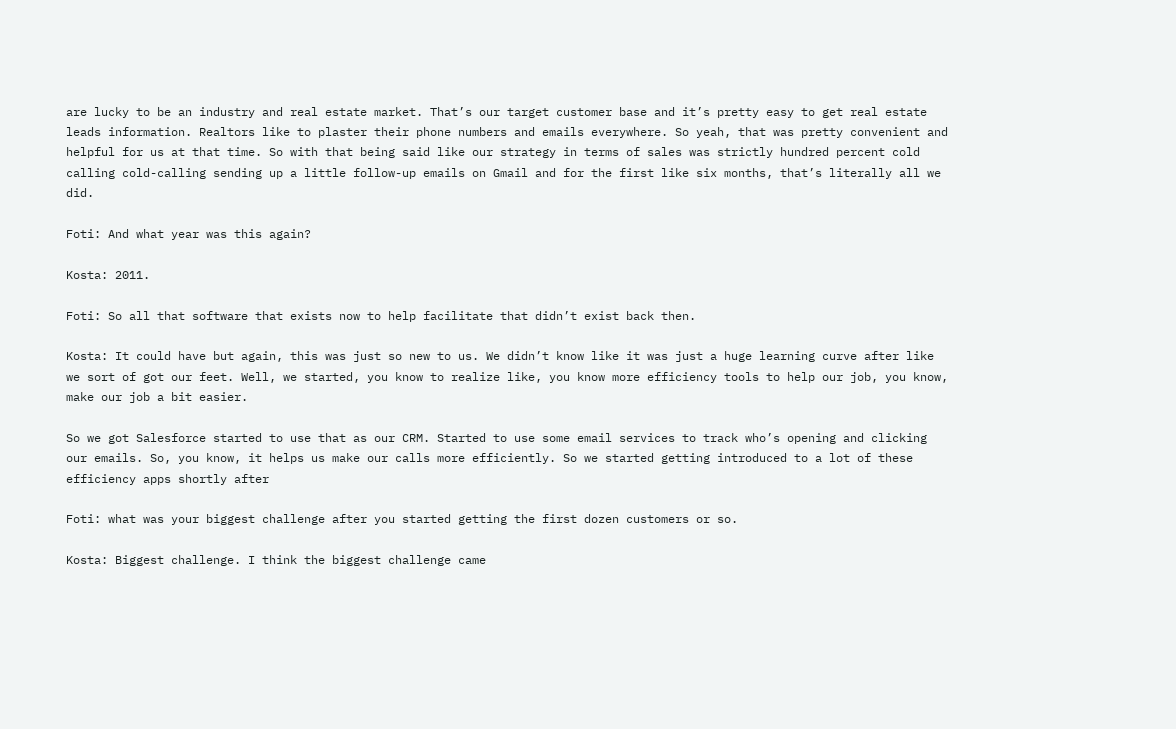are lucky to be an industry and real estate market. That’s our target customer base and it’s pretty easy to get real estate leads information. Realtors like to plaster their phone numbers and emails everywhere. So yeah, that was pretty convenient and helpful for us at that time. So with that being said like our strategy in terms of sales was strictly hundred percent cold calling cold-calling sending up a little follow-up emails on Gmail and for the first like six months, that’s literally all we did.

Foti: And what year was this again?

Kosta: 2011.

Foti: So all that software that exists now to help facilitate that didn’t exist back then.

Kosta: It could have but again, this was just so new to us. We didn’t know like it was just a huge learning curve after like we sort of got our feet. Well, we started, you know to realize like, you know more efficiency tools to help our job, you know, make our job a bit easier.

So we got Salesforce started to use that as our CRM. Started to use some email services to track who’s opening and clicking our emails. So, you know, it helps us make our calls more efficiently. So we started getting introduced to a lot of these efficiency apps shortly after

Foti: what was your biggest challenge after you started getting the first dozen customers or so.

Kosta: Biggest challenge. I think the biggest challenge came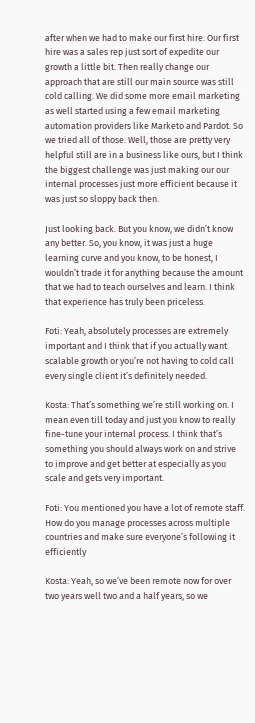after when we had to make our first hire. Our first hire was a sales rep just sort of expedite our growth a little bit. Then really change our approach that are still our main source was still cold calling. We did some more email marketing as well started using a few email marketing automation providers like Marketo and Pardot. So we tried all of those. Well, those are pretty very helpful still are in a business like ours, but I think the biggest challenge was just making our our internal processes just more efficient because it was just so sloppy back then.

Just looking back. But you know, we didn’t know any better. So, you know, it was just a huge learning curve and you know, to be honest, I wouldn’t trade it for anything because the amount that we had to teach ourselves and learn. I think that experience has truly been priceless.

Foti: Yeah, absolutely processes are extremely important and I think that if you actually want scalable growth or you’re not having to cold call every single client it’s definitely needed.

Kosta: That’s something we’re still working on. I mean even till today and just you know to really fine-tune your internal process. I think that’s something you should always work on and strive to improve and get better at especially as you scale and gets very important.

Foti: You mentioned you have a lot of remote staff. How do you manage processes across multiple countries and make sure everyone’s following it efficiently

Kosta: Yeah, so we’ve been remote now for over two years well two and a half years, so we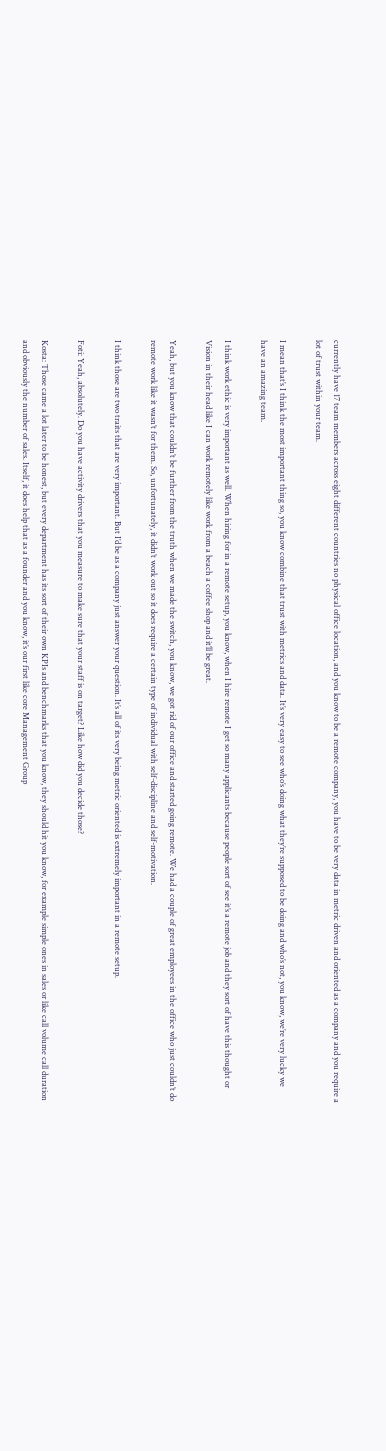currently have 17 team members across eight different countries no physical office location, and you know to be a remote company, you have to be very data in metric driven and oriented as a company and you require a lot of trust within your team.

I mean that’s I think the most important thing so, you know combine that trust with metrics and data. It’s very easy to see who’s doing what they’re supposed to be doing and who’s not, you know, we’re very lucky we have an amazing team.

I think work ethic is very important as well. When hiring for in a remote setup, you know, when I hire remote I get so many applicants because people sort of see it’s a remote job and they sort of have this thought or Vision in their head like I can work remotely like work from a beach a coffee shop and it’ll be great.

Yeah, but you know that couldn’t be further from the truth when we made the switch, you know, we got rid of our office and started going remote. We had a couple of great employees in the office who just couldn’t do remote work like it wasn’t for them. So, unfortunately, it didn’t work out so it does require a certain type of individual with self-discipline and self-motivation.

I think those are two traits that are very important. But I’d be as a company just answer your question. It’s all of its very being metric oriented is extremely important in a remote setup.

Foti: Yeah, absolutely. Do you have activity drivers that you measure to make sure that your staff is on target? Like how did you decide those?

Kosta: Those came a lot later to be honest, but every department has its sort of their own KPIs and benchmarks that you know, they should hit you know, for example simple ones in sales or like call volume call duration and obviously the number of sales. Itself, it does help that as a founder and you know, it’s our first like core Management Group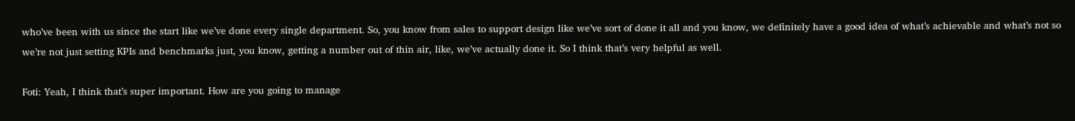who’ve been with us since the start like we’ve done every single department. So, you know from sales to support design like we’ve sort of done it all and you know, we definitely have a good idea of what’s achievable and what’s not so we’re not just setting KPIs and benchmarks just, you know, getting a number out of thin air, like, we’ve actually done it. So I think that’s very helpful as well.

Foti: Yeah, I think that’s super important. How are you going to manage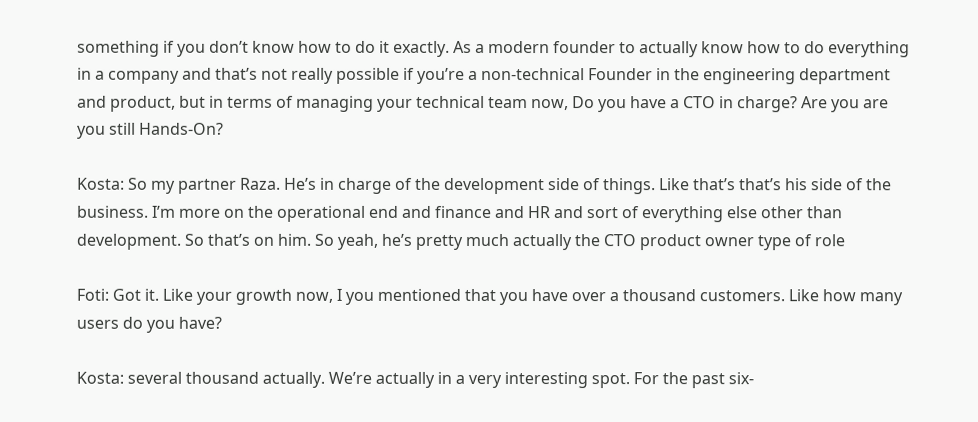something if you don’t know how to do it exactly. As a modern founder to actually know how to do everything in a company and that’s not really possible if you’re a non-technical Founder in the engineering department and product, but in terms of managing your technical team now, Do you have a CTO in charge? Are you are you still Hands-On?

Kosta: So my partner Raza. He’s in charge of the development side of things. Like that’s that’s his side of the business. I’m more on the operational end and finance and HR and sort of everything else other than development. So that’s on him. So yeah, he’s pretty much actually the CTO product owner type of role

Foti: Got it. Like your growth now, I you mentioned that you have over a thousand customers. Like how many users do you have?

Kosta: several thousand actually. We’re actually in a very interesting spot. For the past six-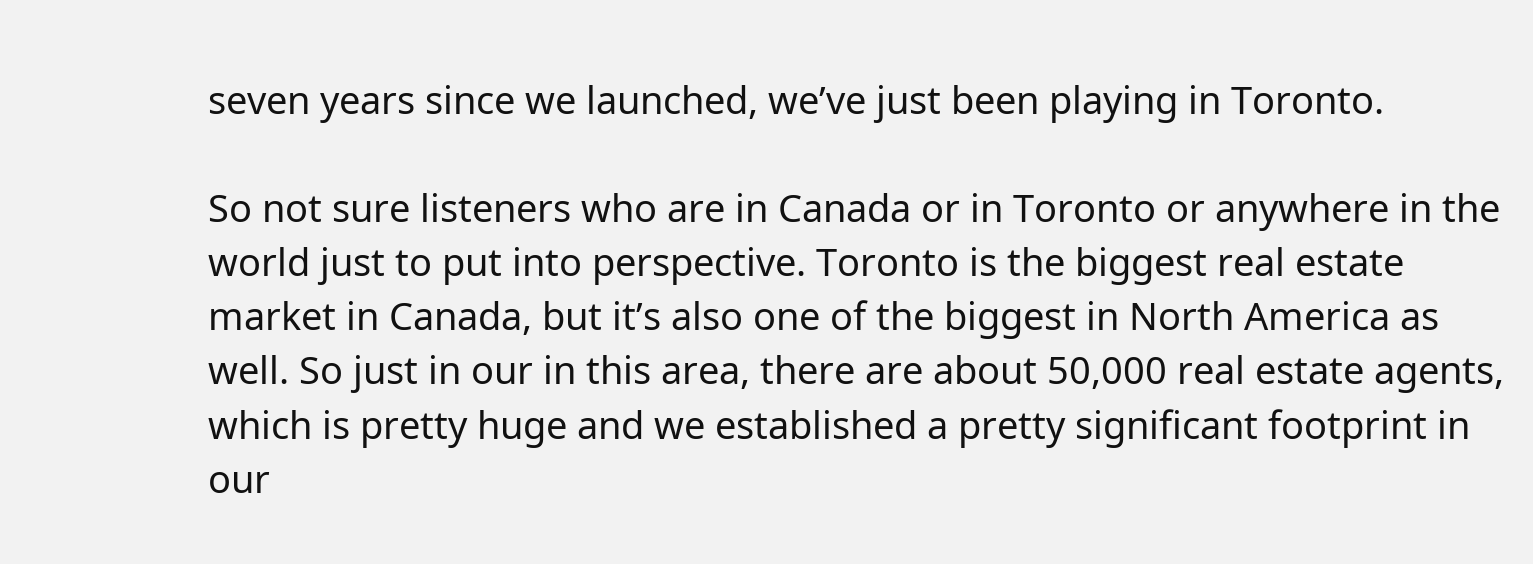seven years since we launched, we’ve just been playing in Toronto.

So not sure listeners who are in Canada or in Toronto or anywhere in the world just to put into perspective. Toronto is the biggest real estate market in Canada, but it’s also one of the biggest in North America as well. So just in our in this area, there are about 50,000 real estate agents, which is pretty huge and we established a pretty significant footprint in our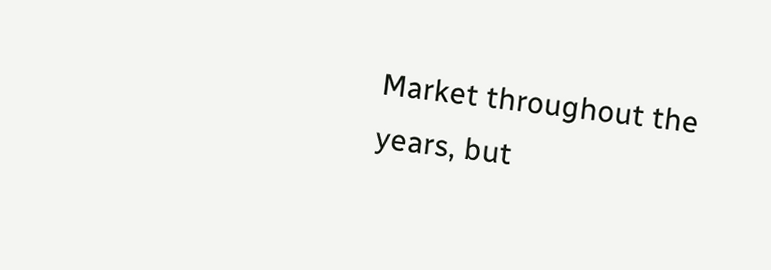Market throughout the years, but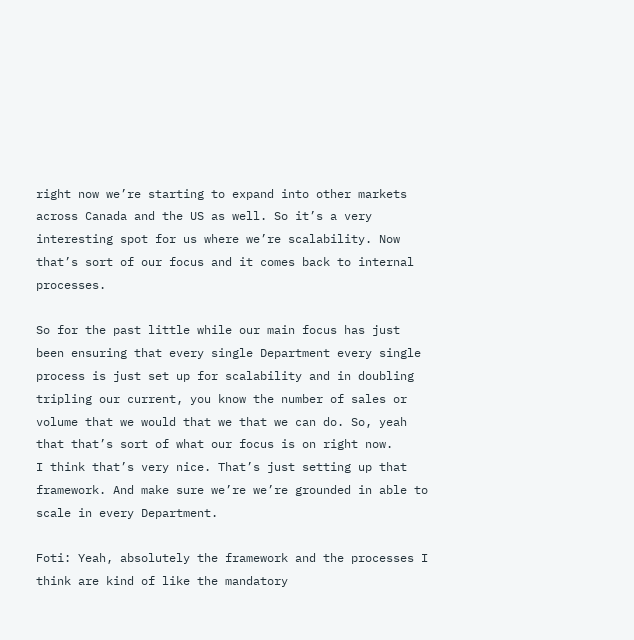right now we’re starting to expand into other markets across Canada and the US as well. So it’s a very interesting spot for us where we’re scalability. Now that’s sort of our focus and it comes back to internal processes.

So for the past little while our main focus has just been ensuring that every single Department every single process is just set up for scalability and in doubling tripling our current, you know the number of sales or volume that we would that we that we can do. So, yeah that that’s sort of what our focus is on right now.
I think that’s very nice. That’s just setting up that framework. And make sure we’re we’re grounded in able to scale in every Department.

Foti: Yeah, absolutely the framework and the processes I think are kind of like the mandatory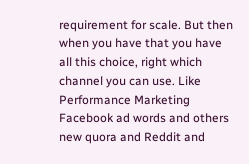requirement for scale. But then when you have that you have all this choice, right which channel you can use. Like Performance Marketing Facebook ad words and others new quora and Reddit and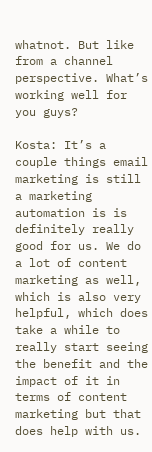whatnot. But like from a channel perspective. What’s working well for you guys?

Kosta: It’s a couple things email marketing is still a marketing automation is is definitely really good for us. We do a lot of content marketing as well, which is also very helpful, which does take a while to really start seeing the benefit and the impact of it in terms of content marketing but that does help with us.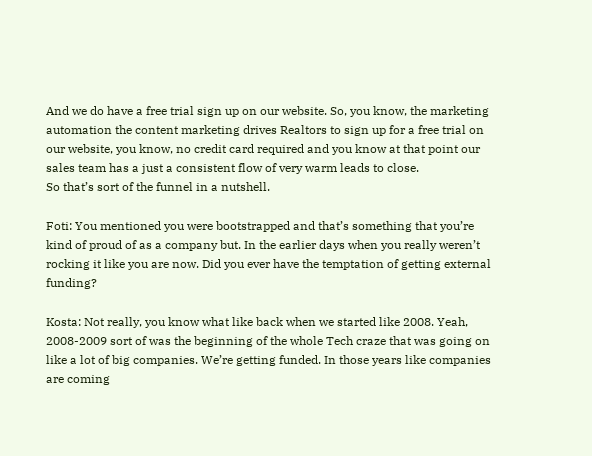And we do have a free trial sign up on our website. So, you know, the marketing automation the content marketing drives Realtors to sign up for a free trial on our website, you know, no credit card required and you know at that point our sales team has a just a consistent flow of very warm leads to close.
So that’s sort of the funnel in a nutshell.

Foti: You mentioned you were bootstrapped and that’s something that you’re kind of proud of as a company but. In the earlier days when you really weren’t rocking it like you are now. Did you ever have the temptation of getting external funding?

Kosta: Not really, you know what like back when we started like 2008. Yeah, 2008-2009 sort of was the beginning of the whole Tech craze that was going on like a lot of big companies. We’re getting funded. In those years like companies are coming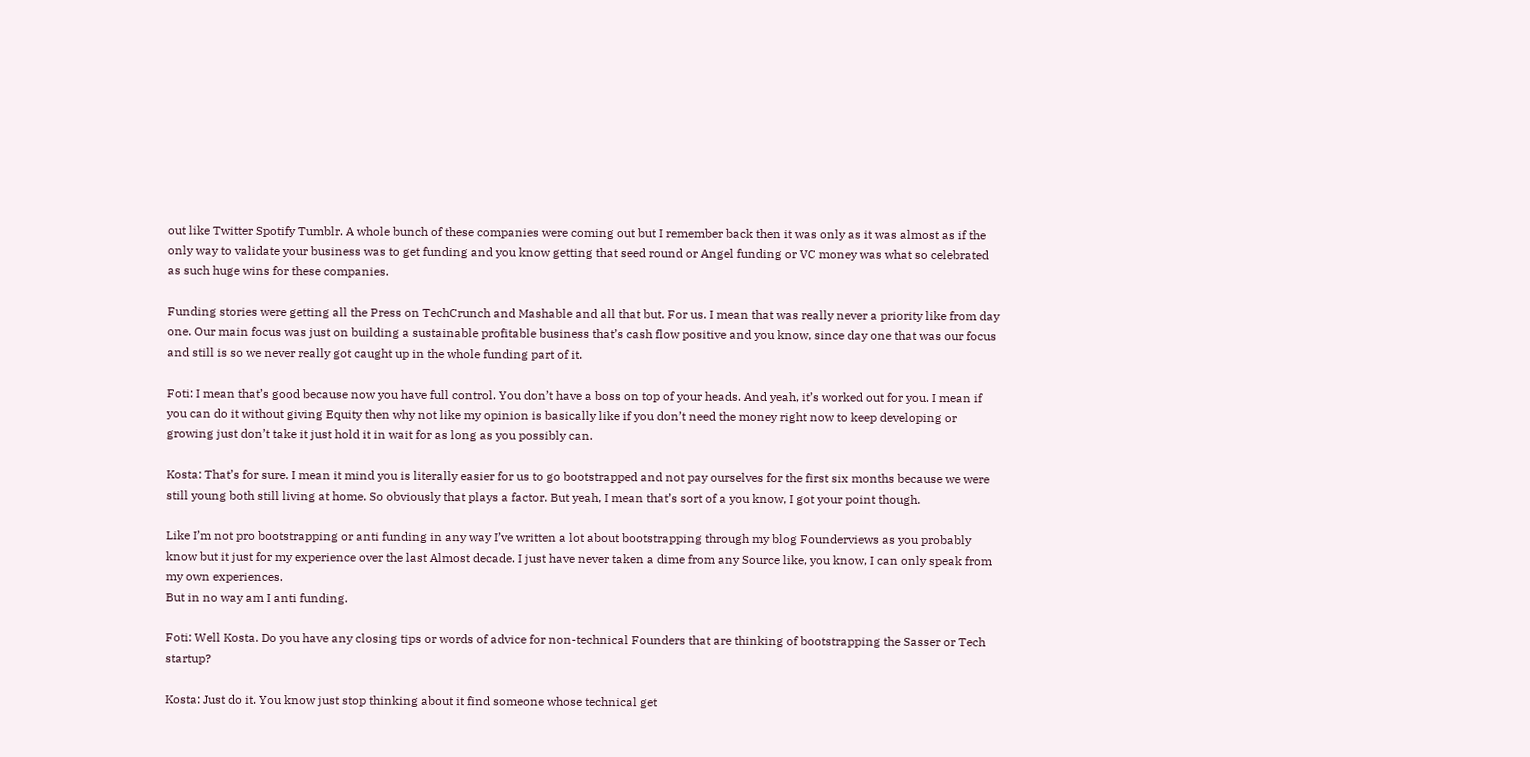out like Twitter Spotify Tumblr. A whole bunch of these companies were coming out but I remember back then it was only as it was almost as if the only way to validate your business was to get funding and you know getting that seed round or Angel funding or VC money was what so celebrated as such huge wins for these companies.

Funding stories were getting all the Press on TechCrunch and Mashable and all that but. For us. I mean that was really never a priority like from day one. Our main focus was just on building a sustainable profitable business that’s cash flow positive and you know, since day one that was our focus and still is so we never really got caught up in the whole funding part of it.

Foti: I mean that’s good because now you have full control. You don’t have a boss on top of your heads. And yeah, it’s worked out for you. I mean if you can do it without giving Equity then why not like my opinion is basically like if you don’t need the money right now to keep developing or growing just don’t take it just hold it in wait for as long as you possibly can.

Kosta: That’s for sure. I mean it mind you is literally easier for us to go bootstrapped and not pay ourselves for the first six months because we were still young both still living at home. So obviously that plays a factor. But yeah, I mean that’s sort of a you know, I got your point though.

Like I’m not pro bootstrapping or anti funding in any way I’ve written a lot about bootstrapping through my blog Founderviews as you probably know but it just for my experience over the last Almost decade. I just have never taken a dime from any Source like, you know, I can only speak from my own experiences.
But in no way am I anti funding.

Foti: Well Kosta. Do you have any closing tips or words of advice for non-technical Founders that are thinking of bootstrapping the Sasser or Tech startup?

Kosta: Just do it. You know just stop thinking about it find someone whose technical get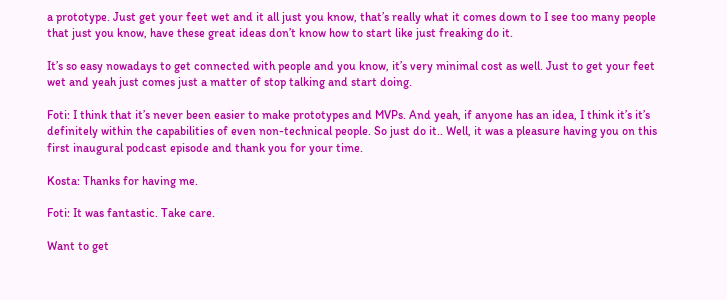a prototype. Just get your feet wet and it all just you know, that’s really what it comes down to I see too many people that just you know, have these great ideas don’t know how to start like just freaking do it.

It’s so easy nowadays to get connected with people and you know, it’s very minimal cost as well. Just to get your feet wet and yeah just comes just a matter of stop talking and start doing.

Foti: I think that it’s never been easier to make prototypes and MVPs. And yeah, if anyone has an idea, I think it’s it’s definitely within the capabilities of even non-technical people. So just do it.. Well, it was a pleasure having you on this first inaugural podcast episode and thank you for your time.

Kosta: Thanks for having me.

Foti: It was fantastic. Take care.

Want to get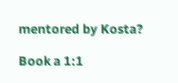mentored by Kosta?

Book a 1:1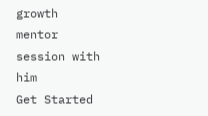growth mentor session with him
Get Started